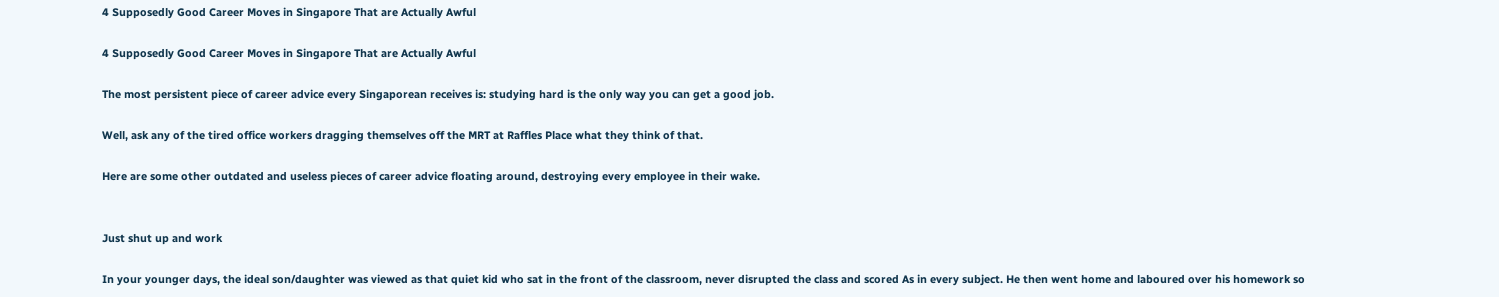4 Supposedly Good Career Moves in Singapore That are Actually Awful

4 Supposedly Good Career Moves in Singapore That are Actually Awful

The most persistent piece of career advice every Singaporean receives is: studying hard is the only way you can get a good job.

Well, ask any of the tired office workers dragging themselves off the MRT at Raffles Place what they think of that.

Here are some other outdated and useless pieces of career advice floating around, destroying every employee in their wake.


Just shut up and work

In your younger days, the ideal son/daughter was viewed as that quiet kid who sat in the front of the classroom, never disrupted the class and scored As in every subject. He then went home and laboured over his homework so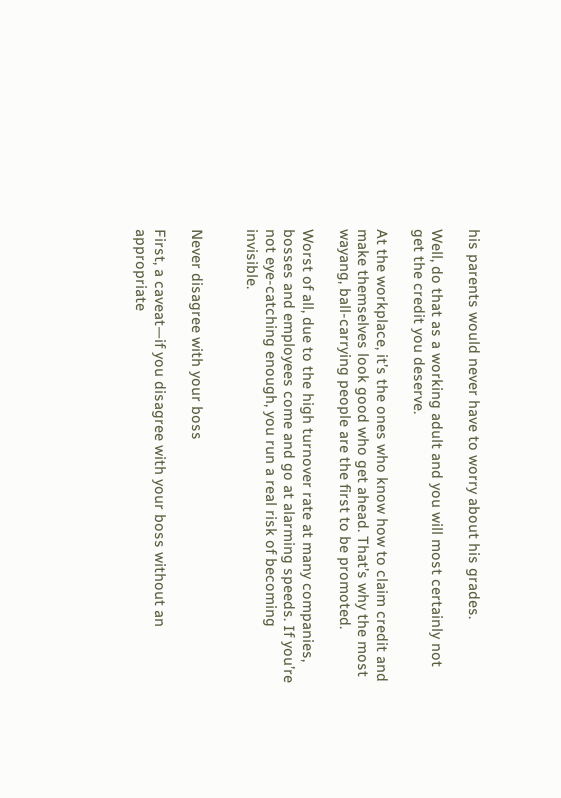his parents would never have to worry about his grades.

Well, do that as a working adult and you will most certainly not get the credit you deserve.

At the workplace, it’s the ones who know how to claim credit and make themselves look good who get ahead. That’s why the most wayang, ball-carrying people are the first to be promoted.

Worst of all, due to the high turnover rate at many companies, bosses and employees come and go at alarming speeds. If you’re not eye-catching enough, you run a real risk of becoming invisible.


Never disagree with your boss

First, a caveat—if you disagree with your boss without an appropriate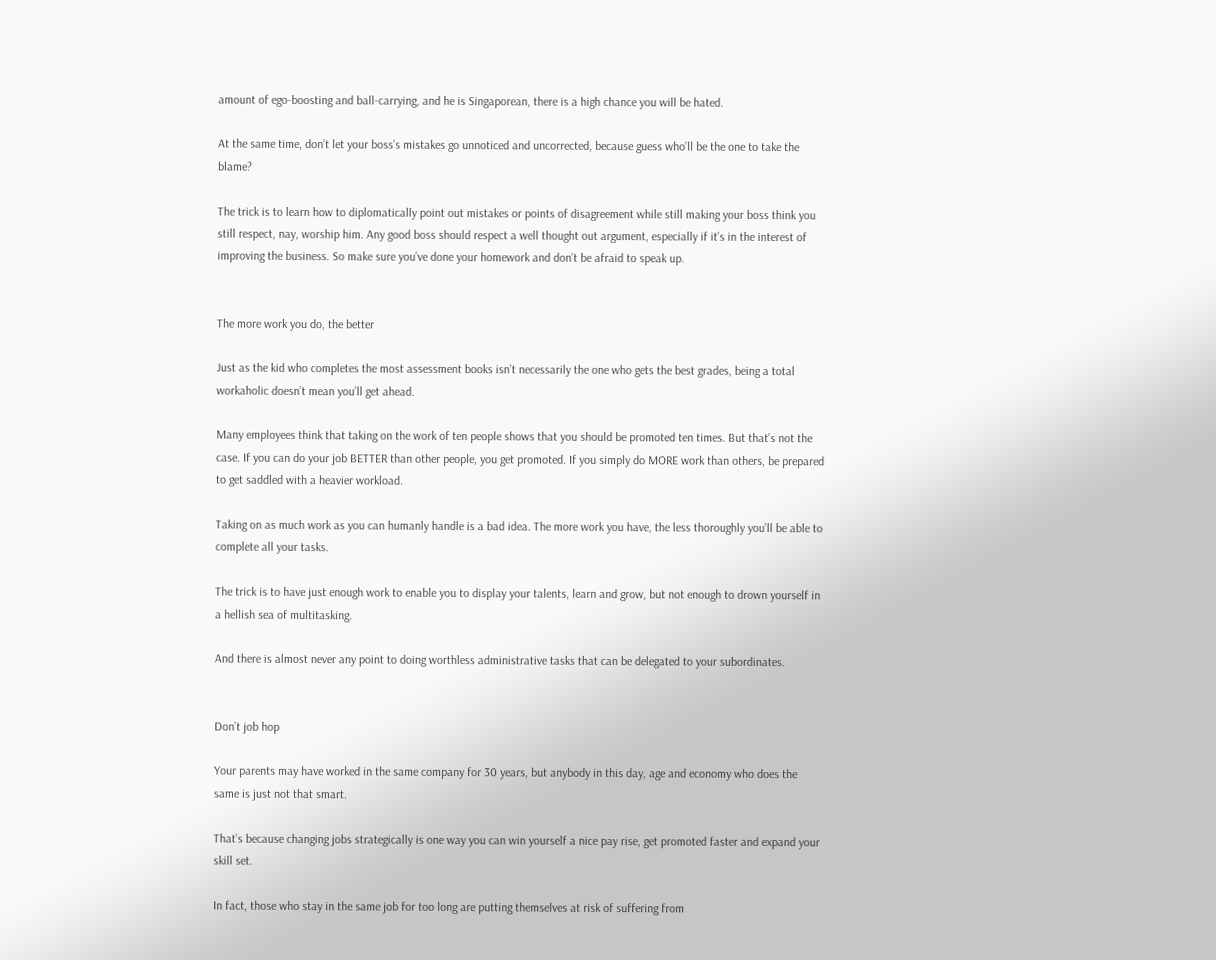amount of ego-boosting and ball-carrying, and he is Singaporean, there is a high chance you will be hated.

At the same time, don’t let your boss’s mistakes go unnoticed and uncorrected, because guess who’ll be the one to take the blame?

The trick is to learn how to diplomatically point out mistakes or points of disagreement while still making your boss think you still respect, nay, worship him. Any good boss should respect a well thought out argument, especially if it’s in the interest of improving the business. So make sure you’ve done your homework and don’t be afraid to speak up.


The more work you do, the better

Just as the kid who completes the most assessment books isn’t necessarily the one who gets the best grades, being a total workaholic doesn’t mean you’ll get ahead.

Many employees think that taking on the work of ten people shows that you should be promoted ten times. But that’s not the case. If you can do your job BETTER than other people, you get promoted. If you simply do MORE work than others, be prepared to get saddled with a heavier workload.

Taking on as much work as you can humanly handle is a bad idea. The more work you have, the less thoroughly you’ll be able to complete all your tasks.

The trick is to have just enough work to enable you to display your talents, learn and grow, but not enough to drown yourself in a hellish sea of multitasking.

And there is almost never any point to doing worthless administrative tasks that can be delegated to your subordinates.


Don’t job hop

Your parents may have worked in the same company for 30 years, but anybody in this day, age and economy who does the same is just not that smart.

That’s because changing jobs strategically is one way you can win yourself a nice pay rise, get promoted faster and expand your skill set.

In fact, those who stay in the same job for too long are putting themselves at risk of suffering from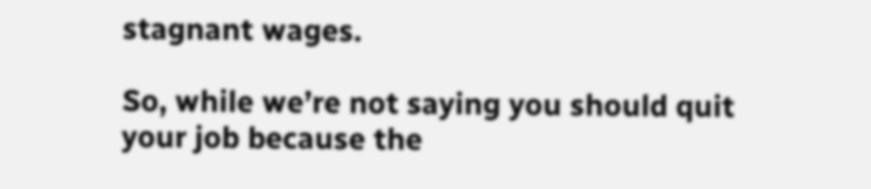stagnant wages.

So, while we’re not saying you should quit your job because the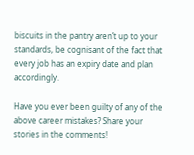biscuits in the pantry aren’t up to your standards, be cognisant of the fact that every job has an expiry date and plan accordingly.

Have you ever been guilty of any of the above career mistakes? Share your stories in the comments!